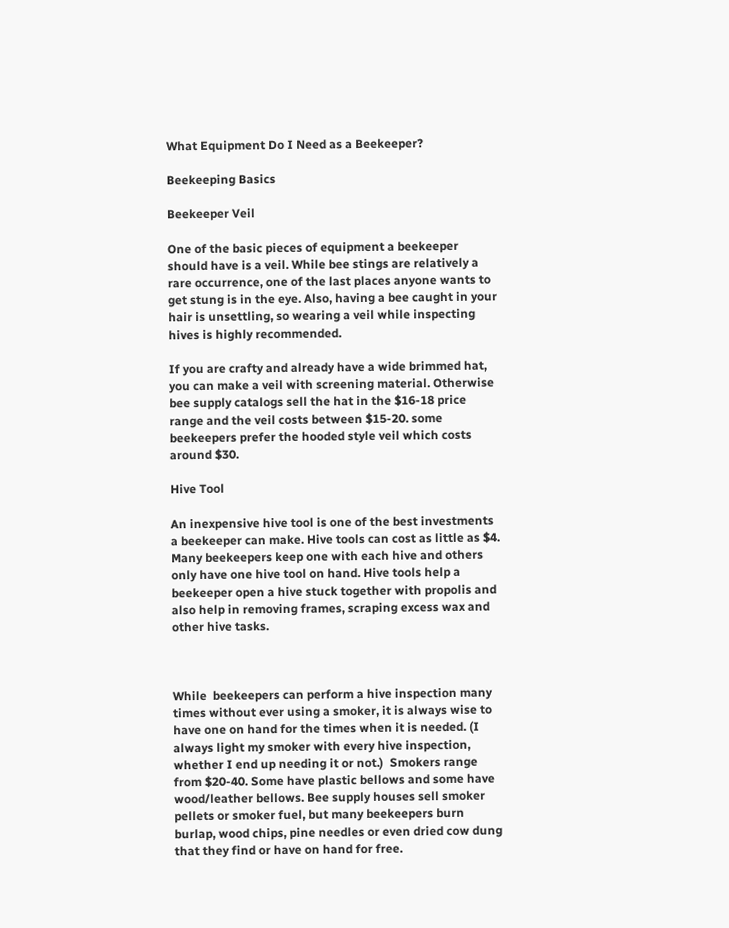What Equipment Do I Need as a Beekeeper?

Beekeeping Basics

Beekeeper Veil

One of the basic pieces of equipment a beekeeper should have is a veil. While bee stings are relatively a rare occurrence, one of the last places anyone wants to get stung is in the eye. Also, having a bee caught in your hair is unsettling, so wearing a veil while inspecting hives is highly recommended.

If you are crafty and already have a wide brimmed hat, you can make a veil with screening material. Otherwise bee supply catalogs sell the hat in the $16-18 price range and the veil costs between $15-20. some beekeepers prefer the hooded style veil which costs around $30.

Hive Tool

An inexpensive hive tool is one of the best investments a beekeeper can make. Hive tools can cost as little as $4. Many beekeepers keep one with each hive and others only have one hive tool on hand. Hive tools help a beekeeper open a hive stuck together with propolis and also help in removing frames, scraping excess wax and other hive tasks.



While  beekeepers can perform a hive inspection many times without ever using a smoker, it is always wise to have one on hand for the times when it is needed. (I always light my smoker with every hive inspection, whether I end up needing it or not.)  Smokers range from $20-40. Some have plastic bellows and some have wood/leather bellows. Bee supply houses sell smoker pellets or smoker fuel, but many beekeepers burn burlap, wood chips, pine needles or even dried cow dung that they find or have on hand for free.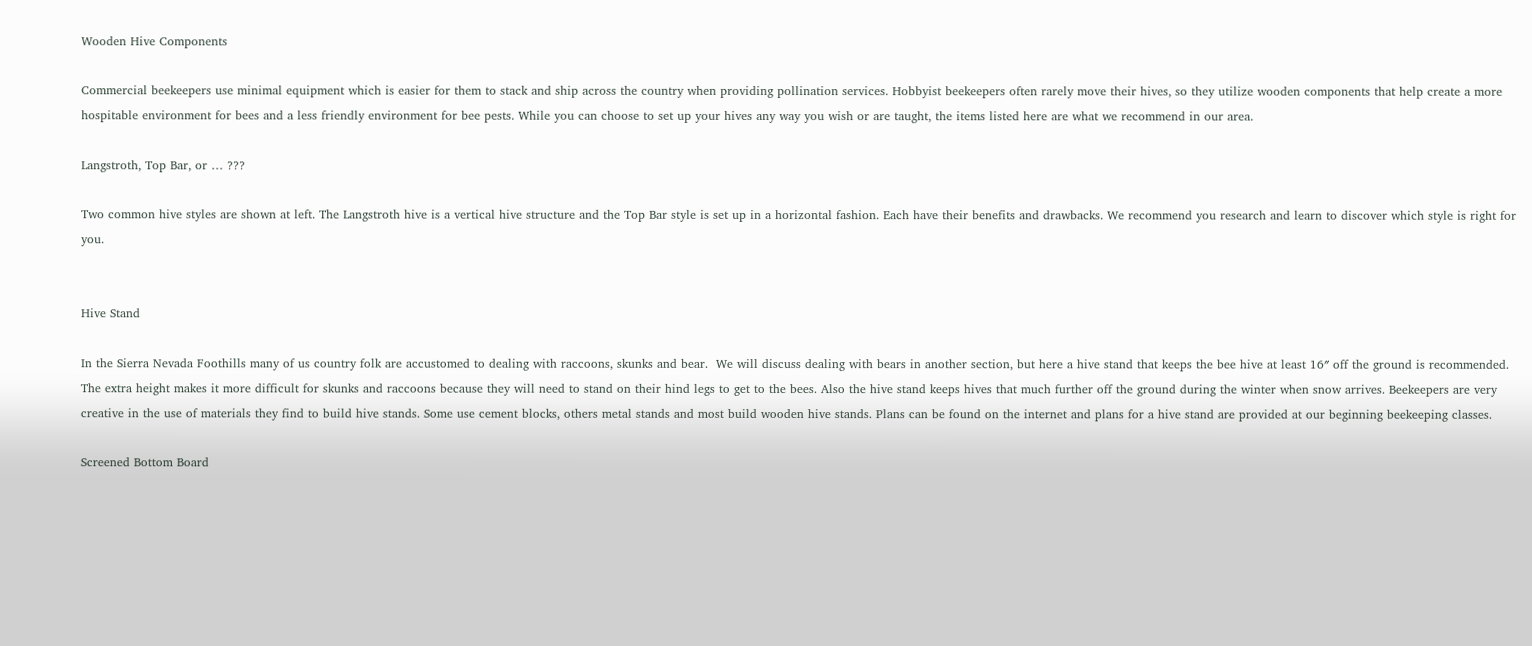Wooden Hive Components

Commercial beekeepers use minimal equipment which is easier for them to stack and ship across the country when providing pollination services. Hobbyist beekeepers often rarely move their hives, so they utilize wooden components that help create a more hospitable environment for bees and a less friendly environment for bee pests. While you can choose to set up your hives any way you wish or are taught, the items listed here are what we recommend in our area.

Langstroth, Top Bar, or … ???

Two common hive styles are shown at left. The Langstroth hive is a vertical hive structure and the Top Bar style is set up in a horizontal fashion. Each have their benefits and drawbacks. We recommend you research and learn to discover which style is right for you.


Hive Stand

In the Sierra Nevada Foothills many of us country folk are accustomed to dealing with raccoons, skunks and bear.  We will discuss dealing with bears in another section, but here a hive stand that keeps the bee hive at least 16″ off the ground is recommended. The extra height makes it more difficult for skunks and raccoons because they will need to stand on their hind legs to get to the bees. Also the hive stand keeps hives that much further off the ground during the winter when snow arrives. Beekeepers are very creative in the use of materials they find to build hive stands. Some use cement blocks, others metal stands and most build wooden hive stands. Plans can be found on the internet and plans for a hive stand are provided at our beginning beekeeping classes.

Screened Bottom Board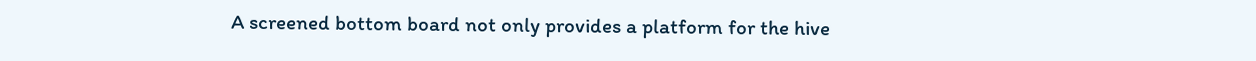A screened bottom board not only provides a platform for the hive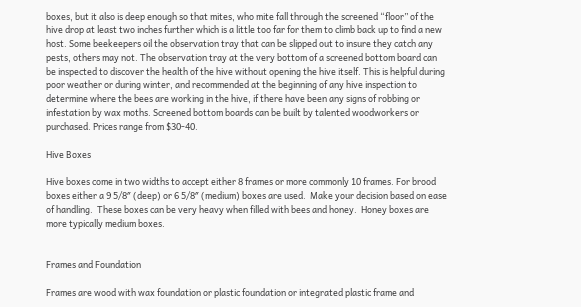boxes, but it also is deep enough so that mites, who mite fall through the screened “floor” of the hive drop at least two inches further which is a little too far for them to climb back up to find a new host. Some beekeepers oil the observation tray that can be slipped out to insure they catch any pests, others may not. The observation tray at the very bottom of a screened bottom board can be inspected to discover the health of the hive without opening the hive itself. This is helpful during poor weather or during winter, and recommended at the beginning of any hive inspection to determine where the bees are working in the hive, if there have been any signs of robbing or infestation by wax moths. Screened bottom boards can be built by talented woodworkers or purchased. Prices range from $30-40.

Hive Boxes

Hive boxes come in two widths to accept either 8 frames or more commonly 10 frames. For brood boxes either a 9 5/8″ (deep) or 6 5/8″ (medium) boxes are used.  Make your decision based on ease of handling.  These boxes can be very heavy when filled with bees and honey.  Honey boxes are more typically medium boxes.


Frames and Foundation

Frames are wood with wax foundation or plastic foundation or integrated plastic frame and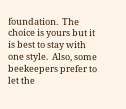foundation.  The choice is yours but it is best to stay with one style.  Also, some beekeepers prefer to let the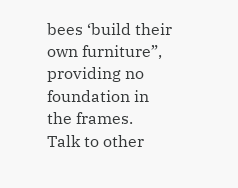bees ‘build their own furniture”, providing no foundation in the frames.  Talk to other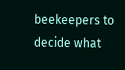beekeepers to decide what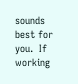sounds best for you.  If working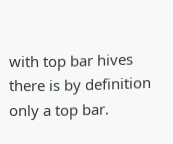with top bar hives there is by definition only a top bar.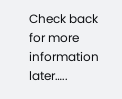Check back for more information later…..